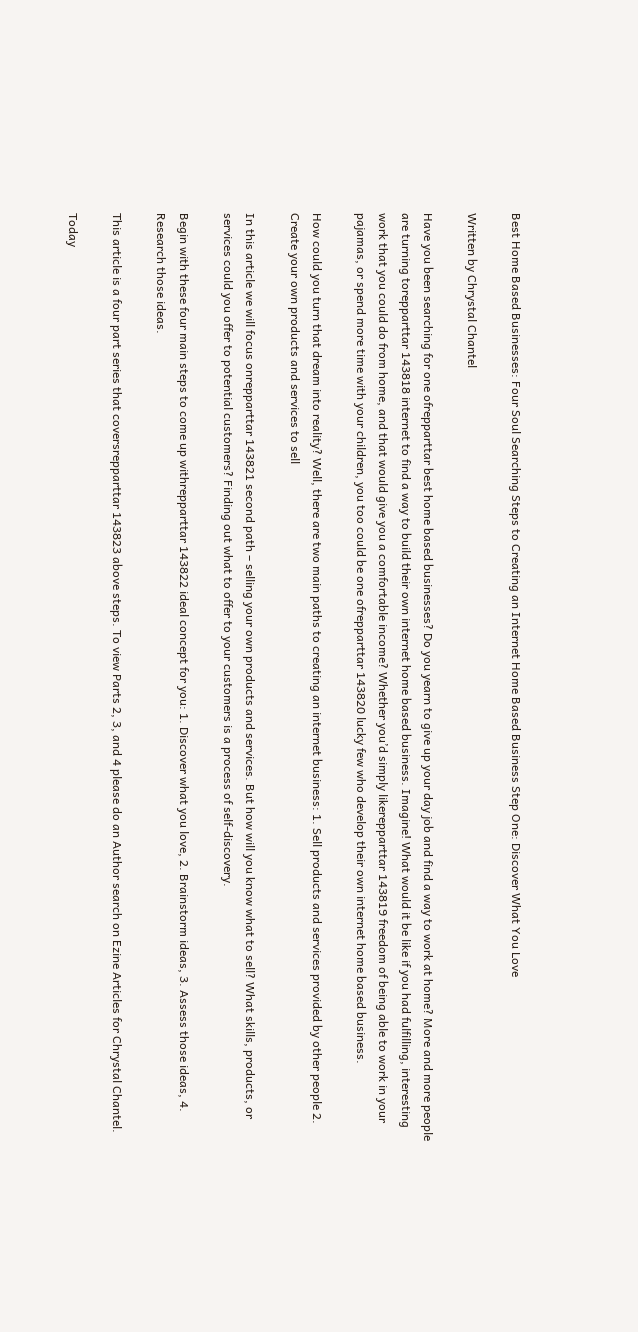Best Home Based Businesses: Four Soul Searching Steps to Creating an Internet Home Based Business Step One: Discover What You Love

Written by Chrystal Chantel

Have you been searching for one ofrepparttar best home based businesses? Do you yearn to give up your day job and find a way to work at home? More and more people are turning torepparttar 143818 internet to find a way to build their own internet home based business. Imagine! What would it be like if you had fulfilling, interesting work that you could do from home, and that would give you a comfortable income? Whether you’d simply likerepparttar 143819 freedom of being able to work in your pajamas, or spend more time with your children, you too could be one ofrepparttar 143820 lucky few who develop their own internet home based business.

How could you turn that dream into reality? Well, there are two main paths to creating an internet business: 1. Sell products and services provided by other people 2. Create your own products and services to sell

In this article we will focus onrepparttar 143821 second path – selling your own products and services. But how will you know what to sell? What skills, products, or services could you offer to potential customers? Finding out what to offer to your customers is a process of self-discovery.

Begin with these four main steps to come up withrepparttar 143822 ideal concept for you: 1. Discover what you love, 2. Brainstorm ideas, 3. Assess those ideas, 4. Research those ideas.

This article is a four part series that coversrepparttar 143823 above steps. To view Parts 2, 3, and 4 please do an Author search on Ezine Articles for Chrystal Chantel.

Today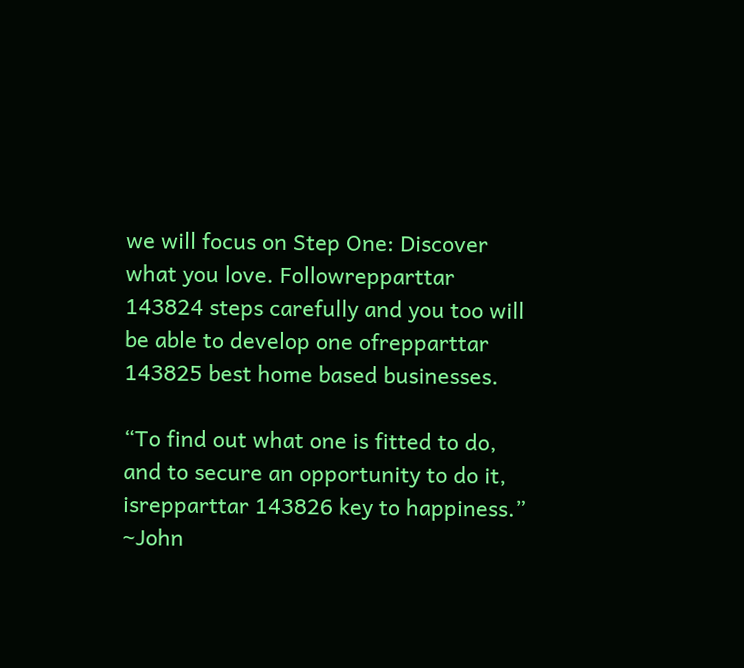we will focus on Step One: Discover what you love. Followrepparttar 143824 steps carefully and you too will be able to develop one ofrepparttar 143825 best home based businesses.

“To find out what one is fitted to do, and to secure an opportunity to do it, isrepparttar 143826 key to happiness.” ~John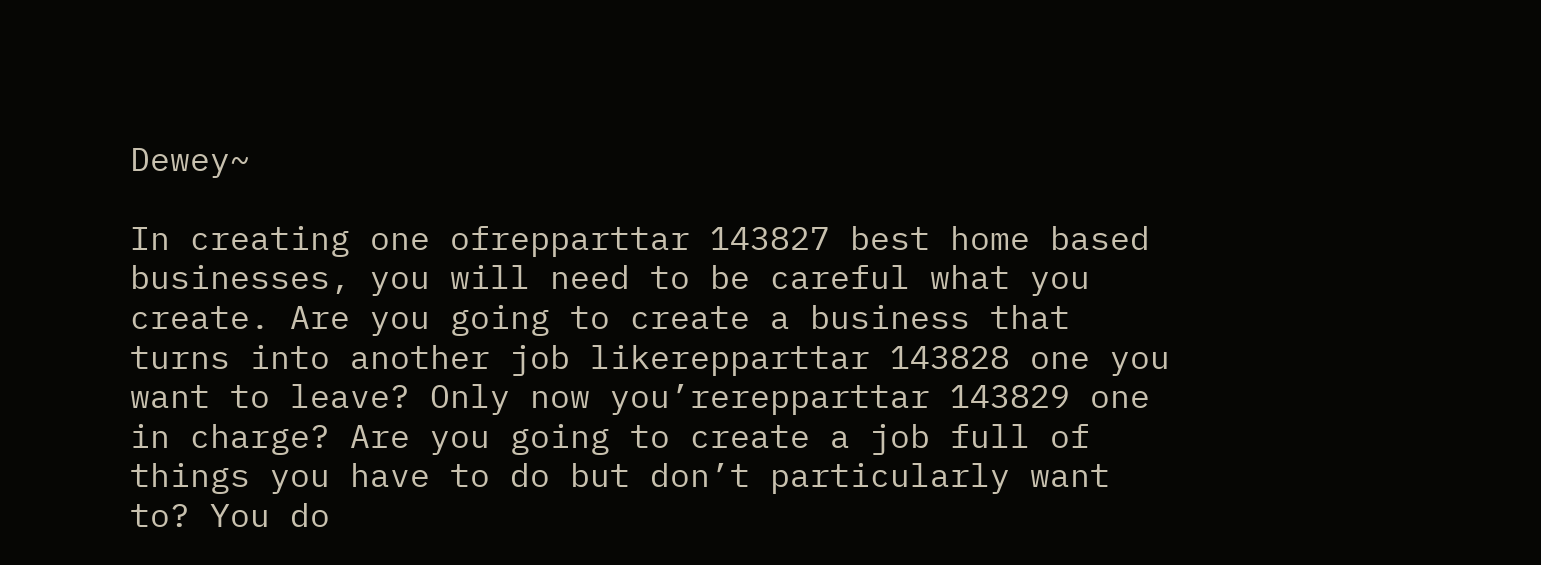Dewey~

In creating one ofrepparttar 143827 best home based businesses, you will need to be careful what you create. Are you going to create a business that turns into another job likerepparttar 143828 one you want to leave? Only now you’rerepparttar 143829 one in charge? Are you going to create a job full of things you have to do but don’t particularly want to? You do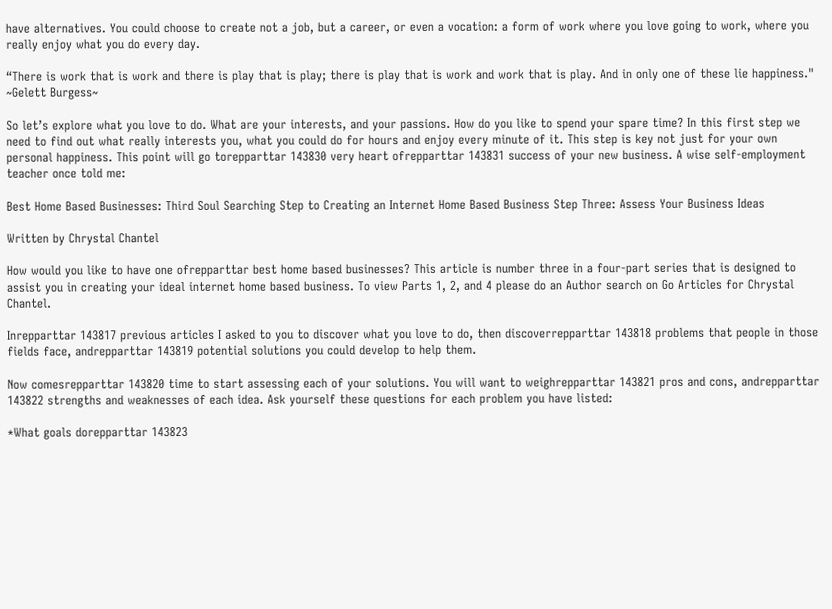have alternatives. You could choose to create not a job, but a career, or even a vocation: a form of work where you love going to work, where you really enjoy what you do every day.

“There is work that is work and there is play that is play; there is play that is work and work that is play. And in only one of these lie happiness." ~Gelett Burgess~

So let’s explore what you love to do. What are your interests, and your passions. How do you like to spend your spare time? In this first step we need to find out what really interests you, what you could do for hours and enjoy every minute of it. This step is key not just for your own personal happiness. This point will go torepparttar 143830 very heart ofrepparttar 143831 success of your new business. A wise self-employment teacher once told me:

Best Home Based Businesses: Third Soul Searching Step to Creating an Internet Home Based Business Step Three: Assess Your Business Ideas

Written by Chrystal Chantel

How would you like to have one ofrepparttar best home based businesses? This article is number three in a four-part series that is designed to assist you in creating your ideal internet home based business. To view Parts 1, 2, and 4 please do an Author search on Go Articles for Chrystal Chantel.

Inrepparttar 143817 previous articles I asked to you to discover what you love to do, then discoverrepparttar 143818 problems that people in those fields face, andrepparttar 143819 potential solutions you could develop to help them.

Now comesrepparttar 143820 time to start assessing each of your solutions. You will want to weighrepparttar 143821 pros and cons, andrepparttar 143822 strengths and weaknesses of each idea. Ask yourself these questions for each problem you have listed:

*What goals dorepparttar 143823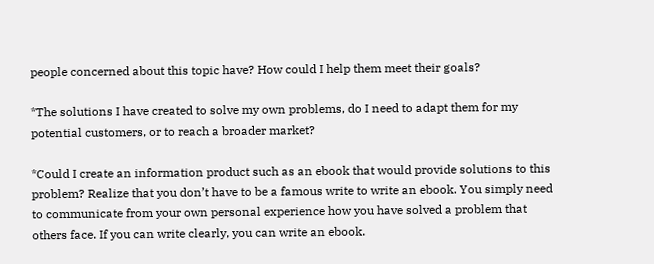people concerned about this topic have? How could I help them meet their goals?

*The solutions I have created to solve my own problems, do I need to adapt them for my potential customers, or to reach a broader market?

*Could I create an information product such as an ebook that would provide solutions to this problem? Realize that you don’t have to be a famous write to write an ebook. You simply need to communicate from your own personal experience how you have solved a problem that others face. If you can write clearly, you can write an ebook.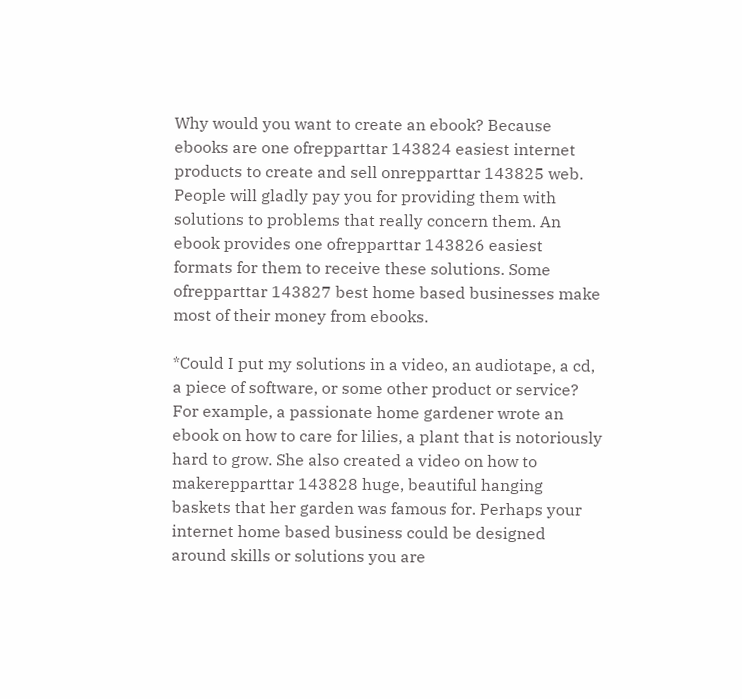Why would you want to create an ebook? Because ebooks are one ofrepparttar 143824 easiest internet products to create and sell onrepparttar 143825 web. People will gladly pay you for providing them with solutions to problems that really concern them. An ebook provides one ofrepparttar 143826 easiest formats for them to receive these solutions. Some ofrepparttar 143827 best home based businesses make most of their money from ebooks.

*Could I put my solutions in a video, an audiotape, a cd, a piece of software, or some other product or service? For example, a passionate home gardener wrote an ebook on how to care for lilies, a plant that is notoriously hard to grow. She also created a video on how to makerepparttar 143828 huge, beautiful hanging baskets that her garden was famous for. Perhaps your internet home based business could be designed around skills or solutions you are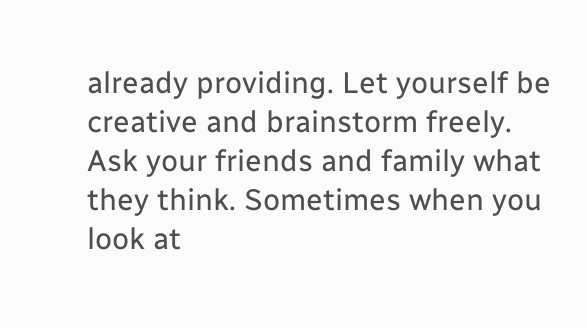already providing. Let yourself be creative and brainstorm freely. Ask your friends and family what they think. Sometimes when you look at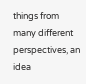things from many different perspectives, an idea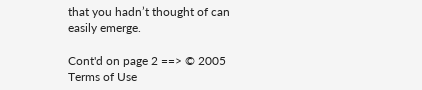that you hadn’t thought of can easily emerge.

Cont'd on page 2 ==> © 2005
Terms of Use